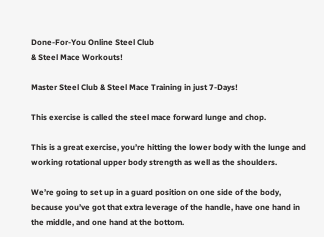Done-For-You Online Steel Club
& Steel Mace Workouts!

Master Steel Club & Steel Mace Training in just 7-Days!

This exercise is called the steel mace forward lunge and chop.

This is a great exercise, you’re hitting the lower body with the lunge and working rotational upper body strength as well as the shoulders.

We’re going to set up in a guard position on one side of the body, because you’ve got that extra leverage of the handle, have one hand in the middle, and one hand at the bottom.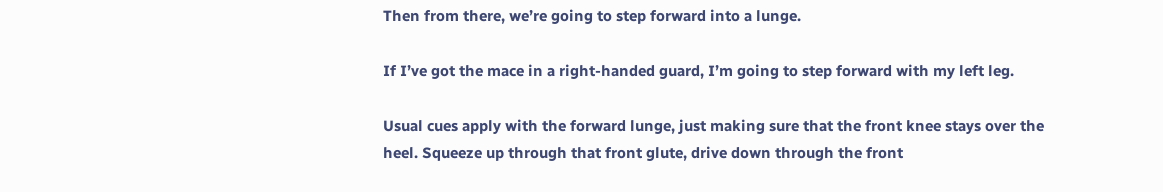Then from there, we’re going to step forward into a lunge.

If I’ve got the mace in a right-handed guard, I’m going to step forward with my left leg.

Usual cues apply with the forward lunge, just making sure that the front knee stays over the heel. Squeeze up through that front glute, drive down through the front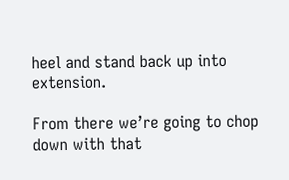heel and stand back up into extension.

From there we’re going to chop down with that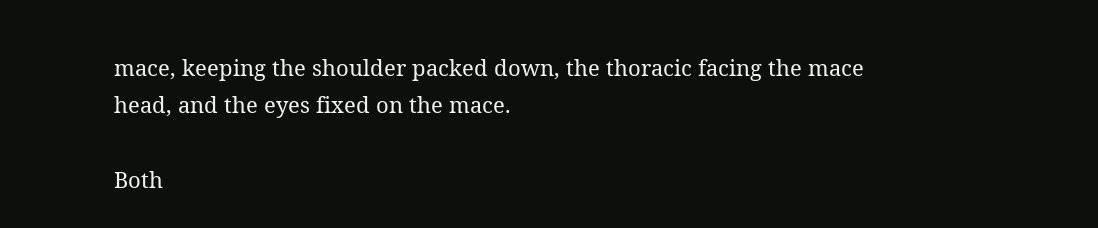mace, keeping the shoulder packed down, the thoracic facing the mace head, and the eyes fixed on the mace.

Both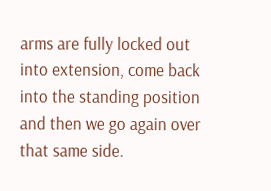arms are fully locked out into extension, come back into the standing position and then we go again over that same side.